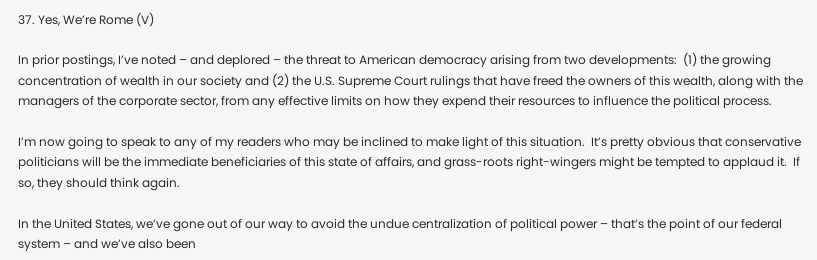37. Yes, We’re Rome (V)

In prior postings, I’ve noted – and deplored – the threat to American democracy arising from two developments:  (1) the growing concentration of wealth in our society and (2) the U.S. Supreme Court rulings that have freed the owners of this wealth, along with the managers of the corporate sector, from any effective limits on how they expend their resources to influence the political process.

I’m now going to speak to any of my readers who may be inclined to make light of this situation.  It’s pretty obvious that conservative politicians will be the immediate beneficiaries of this state of affairs, and grass-roots right-wingers might be tempted to applaud it.  If so, they should think again.

In the United States, we’ve gone out of our way to avoid the undue centralization of political power – that’s the point of our federal system – and we’ve also been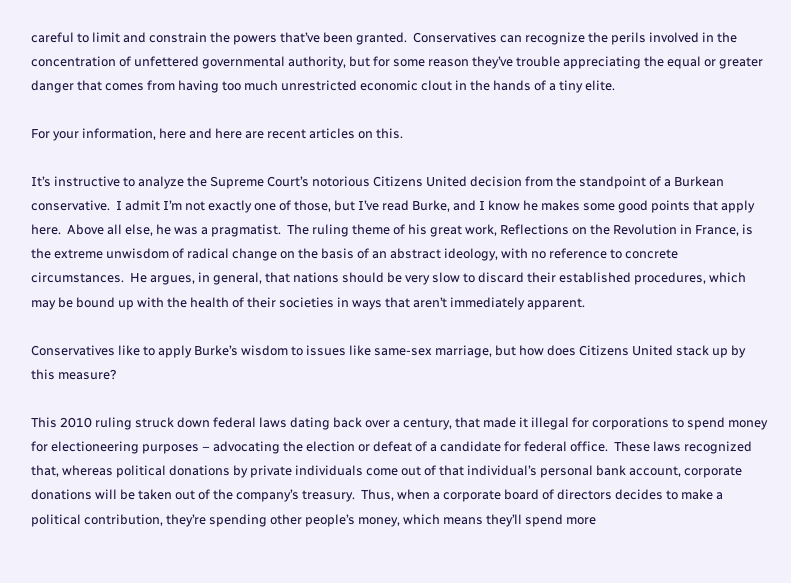careful to limit and constrain the powers that’ve been granted.  Conservatives can recognize the perils involved in the concentration of unfettered governmental authority, but for some reason they’ve trouble appreciating the equal or greater danger that comes from having too much unrestricted economic clout in the hands of a tiny elite.

For your information, here and here are recent articles on this.

It’s instructive to analyze the Supreme Court’s notorious Citizens United decision from the standpoint of a Burkean conservative.  I admit I’m not exactly one of those, but I’ve read Burke, and I know he makes some good points that apply here.  Above all else, he was a pragmatist.  The ruling theme of his great work, Reflections on the Revolution in France, is the extreme unwisdom of radical change on the basis of an abstract ideology, with no reference to concrete circumstances.  He argues, in general, that nations should be very slow to discard their established procedures, which may be bound up with the health of their societies in ways that aren’t immediately apparent.

Conservatives like to apply Burke’s wisdom to issues like same-sex marriage, but how does Citizens United stack up by this measure?

This 2010 ruling struck down federal laws dating back over a century, that made it illegal for corporations to spend money for electioneering purposes – advocating the election or defeat of a candidate for federal office.  These laws recognized that, whereas political donations by private individuals come out of that individual’s personal bank account, corporate donations will be taken out of the company’s treasury.  Thus, when a corporate board of directors decides to make a political contribution, they’re spending other people’s money, which means they’ll spend more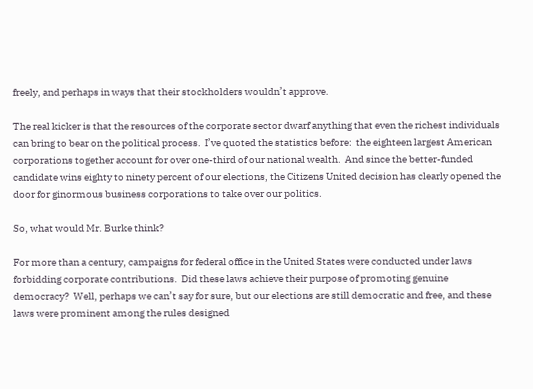freely, and perhaps in ways that their stockholders wouldn’t approve.

The real kicker is that the resources of the corporate sector dwarf anything that even the richest individuals can bring to bear on the political process.  I’ve quoted the statistics before:  the eighteen largest American corporations together account for over one-third of our national wealth.  And since the better-funded candidate wins eighty to ninety percent of our elections, the Citizens United decision has clearly opened the door for ginormous business corporations to take over our politics.

So, what would Mr. Burke think?

For more than a century, campaigns for federal office in the United States were conducted under laws forbidding corporate contributions.  Did these laws achieve their purpose of promoting genuine democracy?  Well, perhaps we can’t say for sure, but our elections are still democratic and free, and these laws were prominent among the rules designed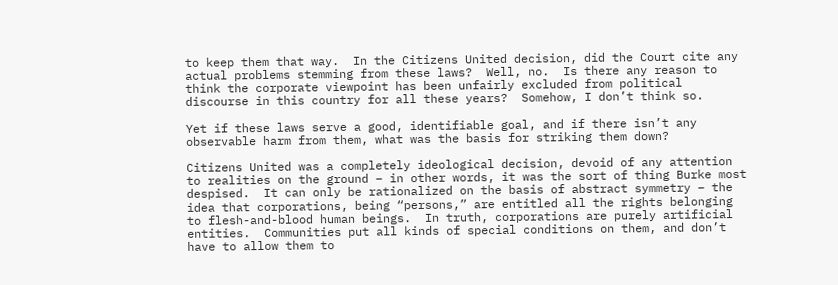to keep them that way.  In the Citizens United decision, did the Court cite any actual problems stemming from these laws?  Well, no.  Is there any reason to think the corporate viewpoint has been unfairly excluded from political discourse in this country for all these years?  Somehow, I don’t think so.

Yet if these laws serve a good, identifiable goal, and if there isn’t any observable harm from them, what was the basis for striking them down?

Citizens United was a completely ideological decision, devoid of any attention to realities on the ground – in other words, it was the sort of thing Burke most despised.  It can only be rationalized on the basis of abstract symmetry – the idea that corporations, being “persons,” are entitled all the rights belonging to flesh-and-blood human beings.  In truth, corporations are purely artificial entities.  Communities put all kinds of special conditions on them, and don’t have to allow them to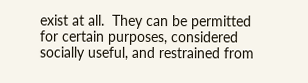exist at all.  They can be permitted for certain purposes, considered socially useful, and restrained from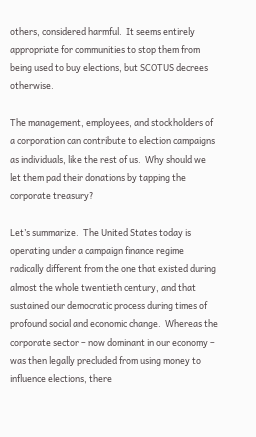others, considered harmful.  It seems entirely appropriate for communities to stop them from being used to buy elections, but SCOTUS decrees otherwise.

The management, employees, and stockholders of a corporation can contribute to election campaigns as individuals, like the rest of us.  Why should we let them pad their donations by tapping the corporate treasury?

Let’s summarize.  The United States today is operating under a campaign finance regime radically different from the one that existed during almost the whole twentieth century, and that sustained our democratic process during times of profound social and economic change.  Whereas the corporate sector – now dominant in our economy – was then legally precluded from using money to influence elections, there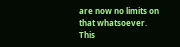are now no limits on that whatsoever.  This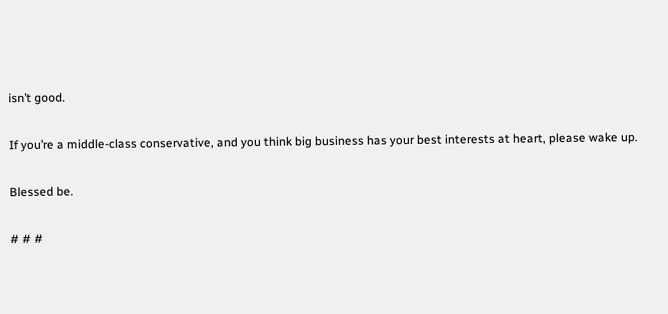isn’t good.

If you’re a middle-class conservative, and you think big business has your best interests at heart, please wake up.

Blessed be.

# # #